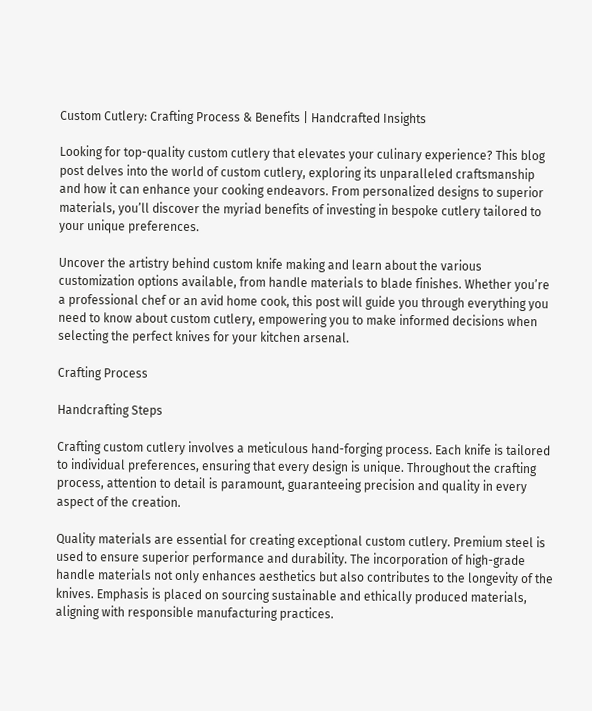Custom Cutlery: Crafting Process & Benefits | Handcrafted Insights

Looking for top-quality custom cutlery that elevates your culinary experience? This blog post delves into the world of custom cutlery, exploring its unparalleled craftsmanship and how it can enhance your cooking endeavors. From personalized designs to superior materials, you’ll discover the myriad benefits of investing in bespoke cutlery tailored to your unique preferences.

Uncover the artistry behind custom knife making and learn about the various customization options available, from handle materials to blade finishes. Whether you’re a professional chef or an avid home cook, this post will guide you through everything you need to know about custom cutlery, empowering you to make informed decisions when selecting the perfect knives for your kitchen arsenal.

Crafting Process

Handcrafting Steps

Crafting custom cutlery involves a meticulous hand-forging process. Each knife is tailored to individual preferences, ensuring that every design is unique. Throughout the crafting process, attention to detail is paramount, guaranteeing precision and quality in every aspect of the creation.

Quality materials are essential for creating exceptional custom cutlery. Premium steel is used to ensure superior performance and durability. The incorporation of high-grade handle materials not only enhances aesthetics but also contributes to the longevity of the knives. Emphasis is placed on sourcing sustainable and ethically produced materials, aligning with responsible manufacturing practices.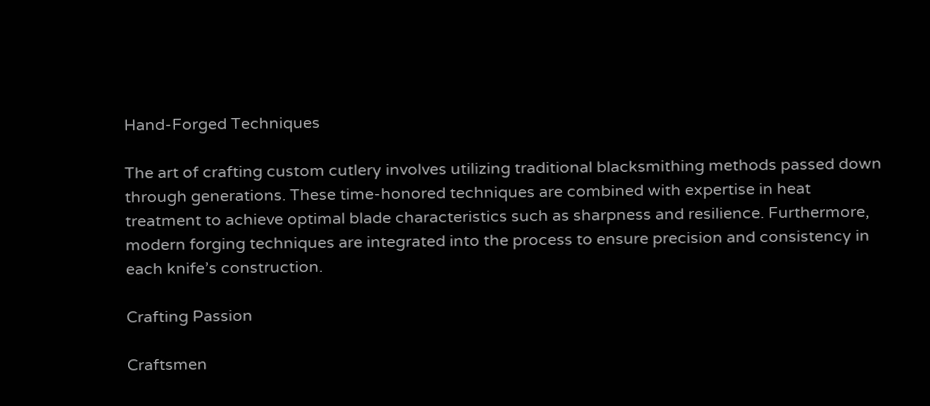Hand-Forged Techniques

The art of crafting custom cutlery involves utilizing traditional blacksmithing methods passed down through generations. These time-honored techniques are combined with expertise in heat treatment to achieve optimal blade characteristics such as sharpness and resilience. Furthermore, modern forging techniques are integrated into the process to ensure precision and consistency in each knife’s construction.

Crafting Passion

Craftsmen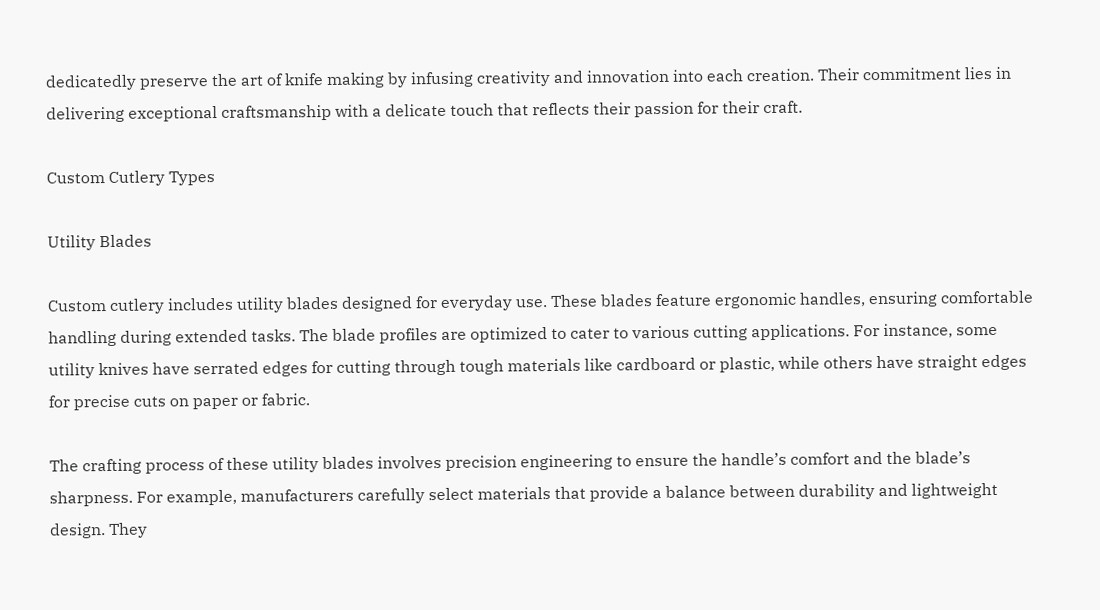dedicatedly preserve the art of knife making by infusing creativity and innovation into each creation. Their commitment lies in delivering exceptional craftsmanship with a delicate touch that reflects their passion for their craft.

Custom Cutlery Types

Utility Blades

Custom cutlery includes utility blades designed for everyday use. These blades feature ergonomic handles, ensuring comfortable handling during extended tasks. The blade profiles are optimized to cater to various cutting applications. For instance, some utility knives have serrated edges for cutting through tough materials like cardboard or plastic, while others have straight edges for precise cuts on paper or fabric.

The crafting process of these utility blades involves precision engineering to ensure the handle’s comfort and the blade’s sharpness. For example, manufacturers carefully select materials that provide a balance between durability and lightweight design. They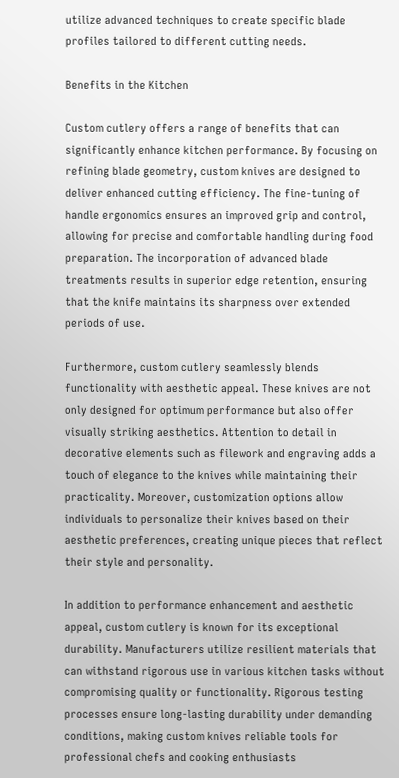utilize advanced techniques to create specific blade profiles tailored to different cutting needs.

Benefits in the Kitchen

Custom cutlery offers a range of benefits that can significantly enhance kitchen performance. By focusing on refining blade geometry, custom knives are designed to deliver enhanced cutting efficiency. The fine-tuning of handle ergonomics ensures an improved grip and control, allowing for precise and comfortable handling during food preparation. The incorporation of advanced blade treatments results in superior edge retention, ensuring that the knife maintains its sharpness over extended periods of use.

Furthermore, custom cutlery seamlessly blends functionality with aesthetic appeal. These knives are not only designed for optimum performance but also offer visually striking aesthetics. Attention to detail in decorative elements such as filework and engraving adds a touch of elegance to the knives while maintaining their practicality. Moreover, customization options allow individuals to personalize their knives based on their aesthetic preferences, creating unique pieces that reflect their style and personality.

In addition to performance enhancement and aesthetic appeal, custom cutlery is known for its exceptional durability. Manufacturers utilize resilient materials that can withstand rigorous use in various kitchen tasks without compromising quality or functionality. Rigorous testing processes ensure long-lasting durability under demanding conditions, making custom knives reliable tools for professional chefs and cooking enthusiasts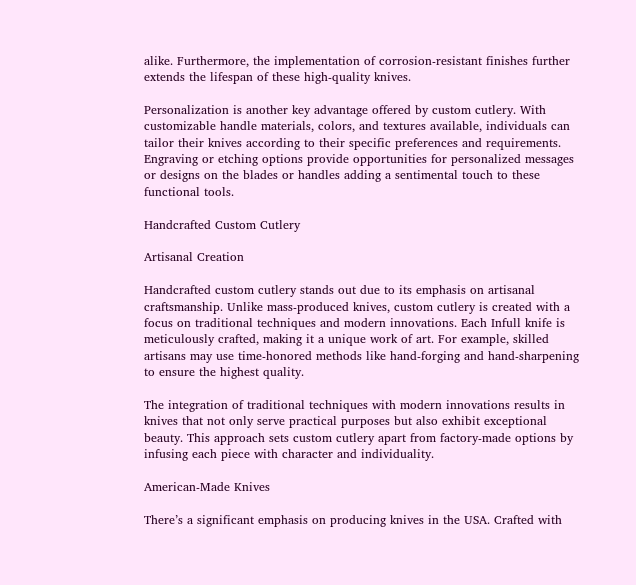alike. Furthermore, the implementation of corrosion-resistant finishes further extends the lifespan of these high-quality knives.

Personalization is another key advantage offered by custom cutlery. With customizable handle materials, colors, and textures available, individuals can tailor their knives according to their specific preferences and requirements. Engraving or etching options provide opportunities for personalized messages or designs on the blades or handles adding a sentimental touch to these functional tools.

Handcrafted Custom Cutlery

Artisanal Creation

Handcrafted custom cutlery stands out due to its emphasis on artisanal craftsmanship. Unlike mass-produced knives, custom cutlery is created with a focus on traditional techniques and modern innovations. Each Infull knife is meticulously crafted, making it a unique work of art. For example, skilled artisans may use time-honored methods like hand-forging and hand-sharpening to ensure the highest quality.

The integration of traditional techniques with modern innovations results in knives that not only serve practical purposes but also exhibit exceptional beauty. This approach sets custom cutlery apart from factory-made options by infusing each piece with character and individuality.

American-Made Knives

There’s a significant emphasis on producing knives in the USA. Crafted with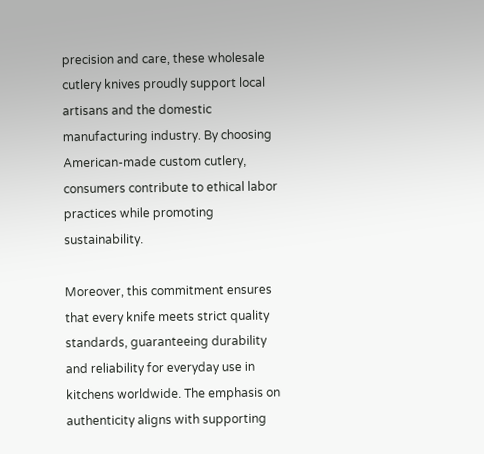precision and care, these wholesale cutlery knives proudly support local artisans and the domestic manufacturing industry. By choosing American-made custom cutlery, consumers contribute to ethical labor practices while promoting sustainability.

Moreover, this commitment ensures that every knife meets strict quality standards, guaranteeing durability and reliability for everyday use in kitchens worldwide. The emphasis on authenticity aligns with supporting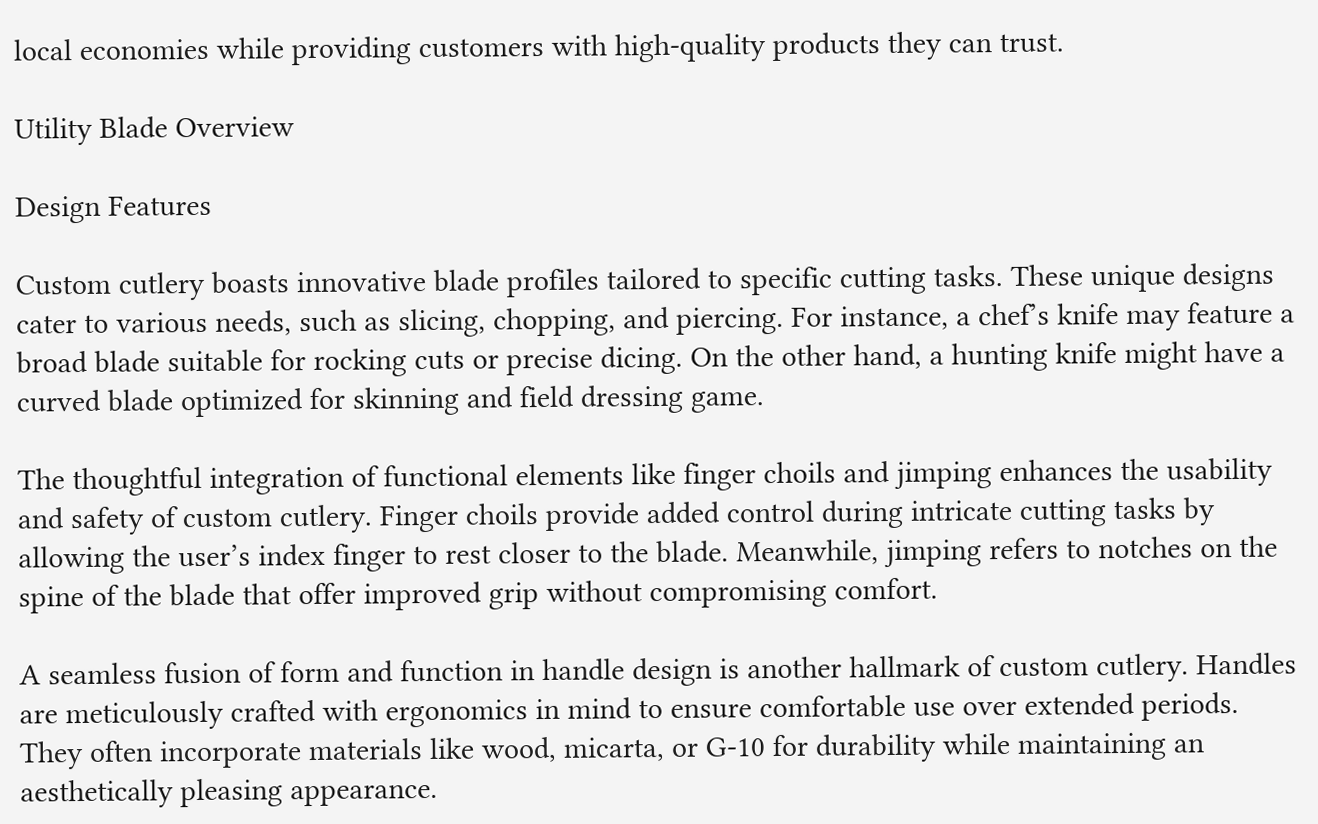local economies while providing customers with high-quality products they can trust.

Utility Blade Overview

Design Features

Custom cutlery boasts innovative blade profiles tailored to specific cutting tasks. These unique designs cater to various needs, such as slicing, chopping, and piercing. For instance, a chef’s knife may feature a broad blade suitable for rocking cuts or precise dicing. On the other hand, a hunting knife might have a curved blade optimized for skinning and field dressing game.

The thoughtful integration of functional elements like finger choils and jimping enhances the usability and safety of custom cutlery. Finger choils provide added control during intricate cutting tasks by allowing the user’s index finger to rest closer to the blade. Meanwhile, jimping refers to notches on the spine of the blade that offer improved grip without compromising comfort.

A seamless fusion of form and function in handle design is another hallmark of custom cutlery. Handles are meticulously crafted with ergonomics in mind to ensure comfortable use over extended periods. They often incorporate materials like wood, micarta, or G-10 for durability while maintaining an aesthetically pleasing appearance.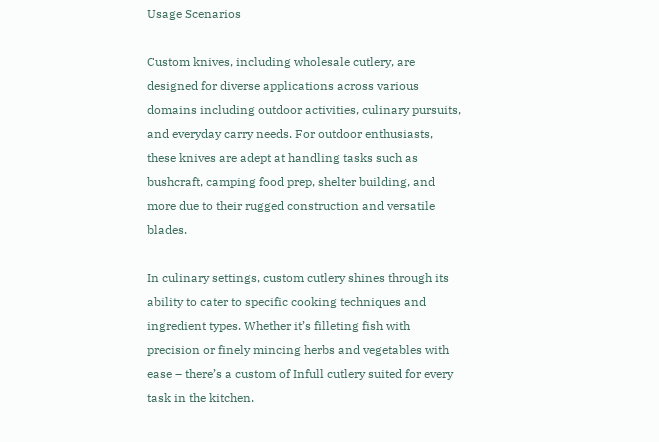Usage Scenarios

Custom knives, including wholesale cutlery, are designed for diverse applications across various domains including outdoor activities, culinary pursuits, and everyday carry needs. For outdoor enthusiasts, these knives are adept at handling tasks such as bushcraft, camping food prep, shelter building, and more due to their rugged construction and versatile blades.

In culinary settings, custom cutlery shines through its ability to cater to specific cooking techniques and ingredient types. Whether it’s filleting fish with precision or finely mincing herbs and vegetables with ease – there’s a custom of Infull cutlery suited for every task in the kitchen.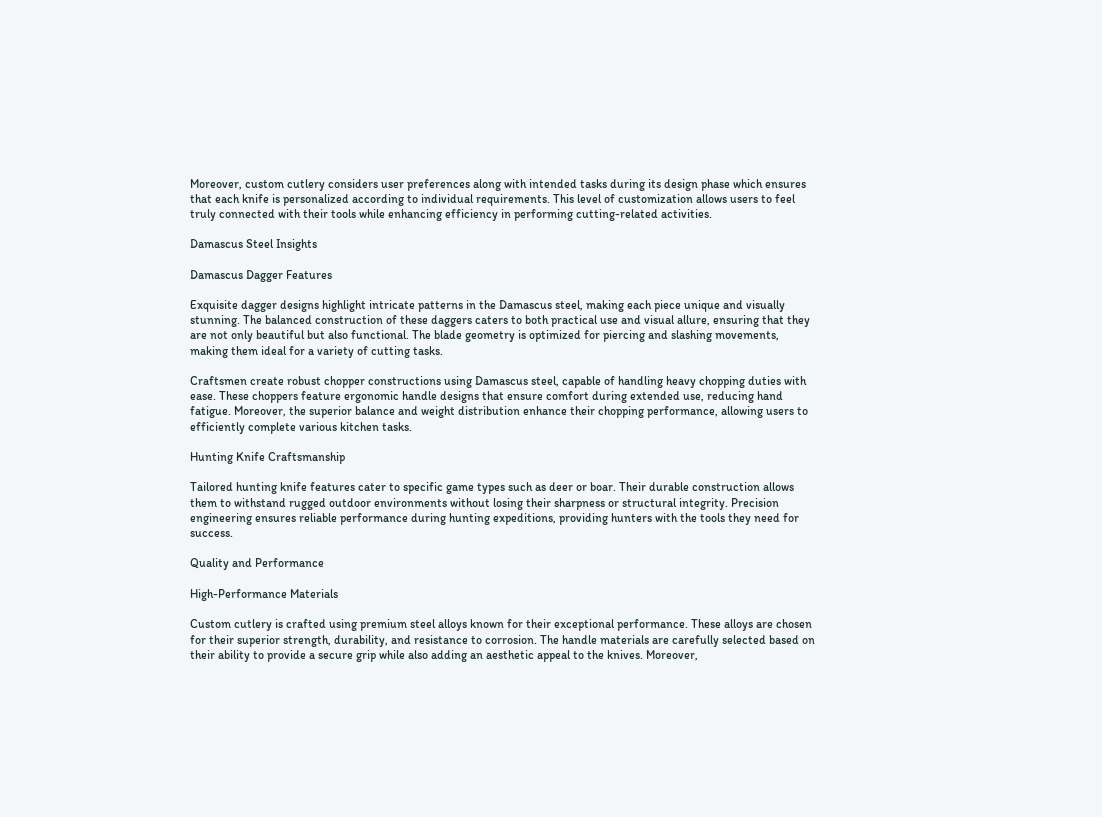Moreover, custom cutlery considers user preferences along with intended tasks during its design phase which ensures that each knife is personalized according to individual requirements. This level of customization allows users to feel truly connected with their tools while enhancing efficiency in performing cutting-related activities.

Damascus Steel Insights

Damascus Dagger Features

Exquisite dagger designs highlight intricate patterns in the Damascus steel, making each piece unique and visually stunning. The balanced construction of these daggers caters to both practical use and visual allure, ensuring that they are not only beautiful but also functional. The blade geometry is optimized for piercing and slashing movements, making them ideal for a variety of cutting tasks.

Craftsmen create robust chopper constructions using Damascus steel, capable of handling heavy chopping duties with ease. These choppers feature ergonomic handle designs that ensure comfort during extended use, reducing hand fatigue. Moreover, the superior balance and weight distribution enhance their chopping performance, allowing users to efficiently complete various kitchen tasks.

Hunting Knife Craftsmanship

Tailored hunting knife features cater to specific game types such as deer or boar. Their durable construction allows them to withstand rugged outdoor environments without losing their sharpness or structural integrity. Precision engineering ensures reliable performance during hunting expeditions, providing hunters with the tools they need for success.

Quality and Performance

High-Performance Materials

Custom cutlery is crafted using premium steel alloys known for their exceptional performance. These alloys are chosen for their superior strength, durability, and resistance to corrosion. The handle materials are carefully selected based on their ability to provide a secure grip while also adding an aesthetic appeal to the knives. Moreover,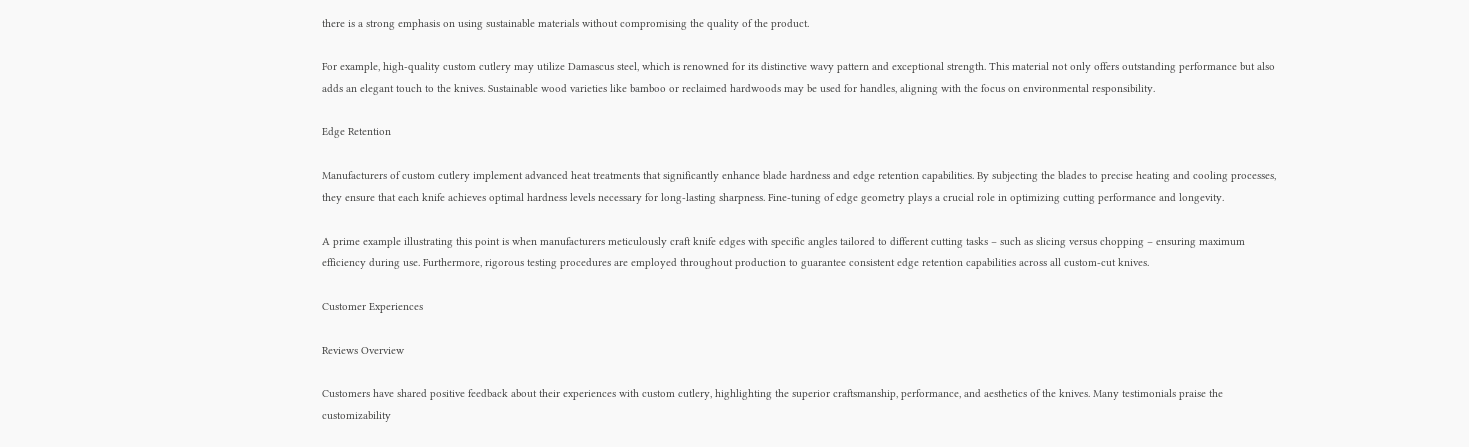there is a strong emphasis on using sustainable materials without compromising the quality of the product.

For example, high-quality custom cutlery may utilize Damascus steel, which is renowned for its distinctive wavy pattern and exceptional strength. This material not only offers outstanding performance but also adds an elegant touch to the knives. Sustainable wood varieties like bamboo or reclaimed hardwoods may be used for handles, aligning with the focus on environmental responsibility.

Edge Retention

Manufacturers of custom cutlery implement advanced heat treatments that significantly enhance blade hardness and edge retention capabilities. By subjecting the blades to precise heating and cooling processes, they ensure that each knife achieves optimal hardness levels necessary for long-lasting sharpness. Fine-tuning of edge geometry plays a crucial role in optimizing cutting performance and longevity.

A prime example illustrating this point is when manufacturers meticulously craft knife edges with specific angles tailored to different cutting tasks – such as slicing versus chopping – ensuring maximum efficiency during use. Furthermore, rigorous testing procedures are employed throughout production to guarantee consistent edge retention capabilities across all custom-cut knives.

Customer Experiences

Reviews Overview

Customers have shared positive feedback about their experiences with custom cutlery, highlighting the superior craftsmanship, performance, and aesthetics of the knives. Many testimonials praise the customizability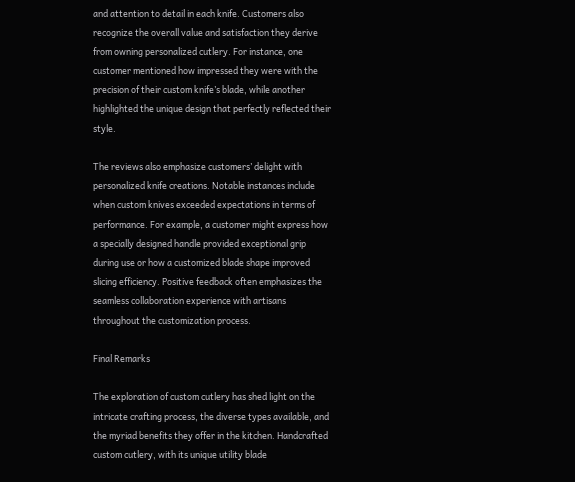and attention to detail in each knife. Customers also recognize the overall value and satisfaction they derive from owning personalized cutlery. For instance, one customer mentioned how impressed they were with the precision of their custom knife’s blade, while another highlighted the unique design that perfectly reflected their style.

The reviews also emphasize customers’ delight with personalized knife creations. Notable instances include when custom knives exceeded expectations in terms of performance. For example, a customer might express how a specially designed handle provided exceptional grip during use or how a customized blade shape improved slicing efficiency. Positive feedback often emphasizes the seamless collaboration experience with artisans throughout the customization process.

Final Remarks

The exploration of custom cutlery has shed light on the intricate crafting process, the diverse types available, and the myriad benefits they offer in the kitchen. Handcrafted custom cutlery, with its unique utility blade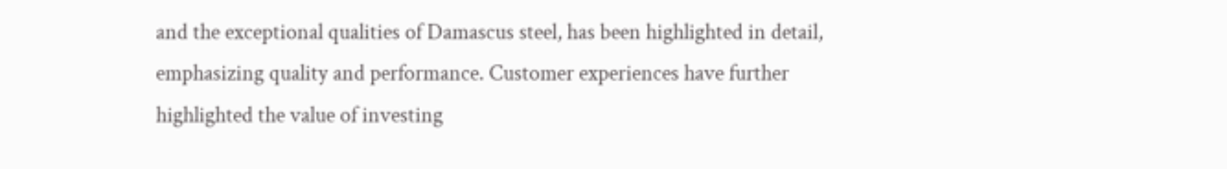and the exceptional qualities of Damascus steel, has been highlighted in detail, emphasizing quality and performance. Customer experiences have further highlighted the value of investing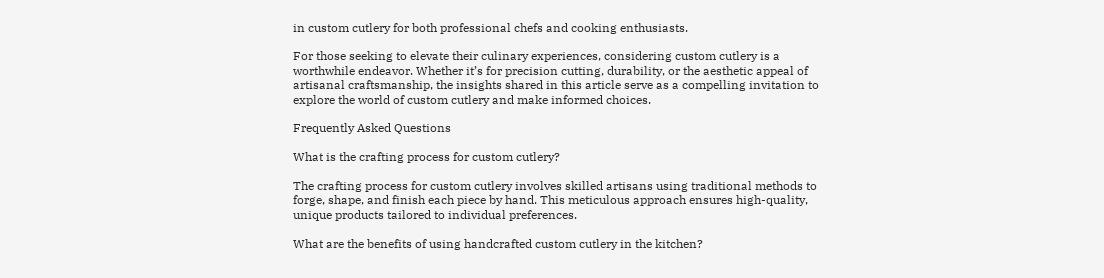in custom cutlery for both professional chefs and cooking enthusiasts.

For those seeking to elevate their culinary experiences, considering custom cutlery is a worthwhile endeavor. Whether it’s for precision cutting, durability, or the aesthetic appeal of artisanal craftsmanship, the insights shared in this article serve as a compelling invitation to explore the world of custom cutlery and make informed choices.

Frequently Asked Questions

What is the crafting process for custom cutlery?

The crafting process for custom cutlery involves skilled artisans using traditional methods to forge, shape, and finish each piece by hand. This meticulous approach ensures high-quality, unique products tailored to individual preferences.

What are the benefits of using handcrafted custom cutlery in the kitchen?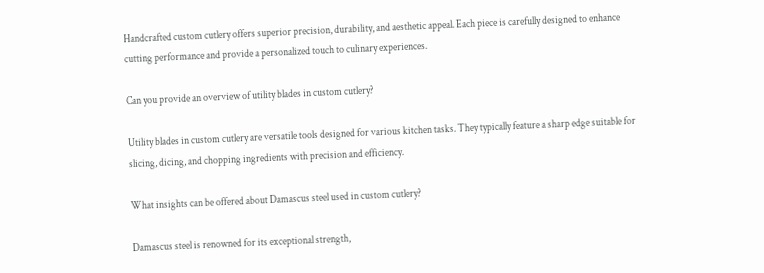Handcrafted custom cutlery offers superior precision, durability, and aesthetic appeal. Each piece is carefully designed to enhance cutting performance and provide a personalized touch to culinary experiences.

Can you provide an overview of utility blades in custom cutlery?

Utility blades in custom cutlery are versatile tools designed for various kitchen tasks. They typically feature a sharp edge suitable for slicing, dicing, and chopping ingredients with precision and efficiency.

What insights can be offered about Damascus steel used in custom cutlery?

Damascus steel is renowned for its exceptional strength,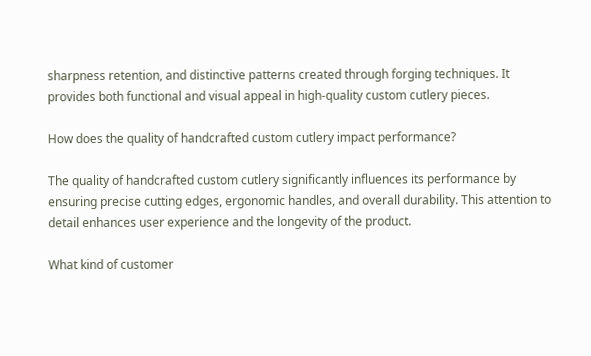sharpness retention, and distinctive patterns created through forging techniques. It provides both functional and visual appeal in high-quality custom cutlery pieces.

How does the quality of handcrafted custom cutlery impact performance?

The quality of handcrafted custom cutlery significantly influences its performance by ensuring precise cutting edges, ergonomic handles, and overall durability. This attention to detail enhances user experience and the longevity of the product.

What kind of customer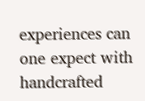experiences can one expect with handcrafted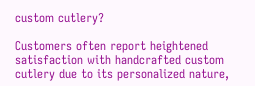custom cutlery?

Customers often report heightened satisfaction with handcrafted custom cutlery due to its personalized nature,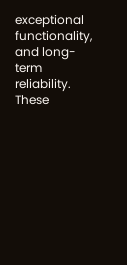exceptional functionality, and long-term reliability. These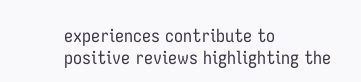experiences contribute to positive reviews highlighting the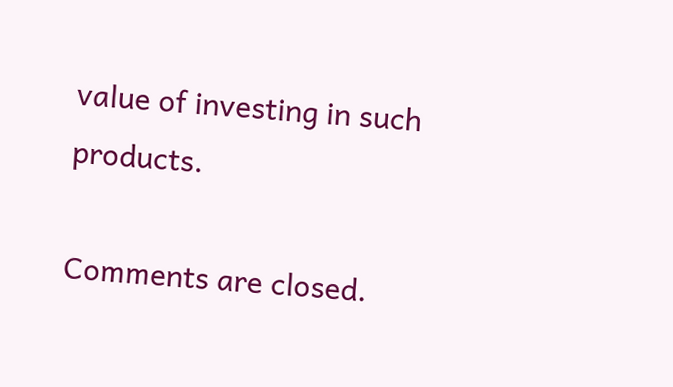value of investing in such products.

Comments are closed.